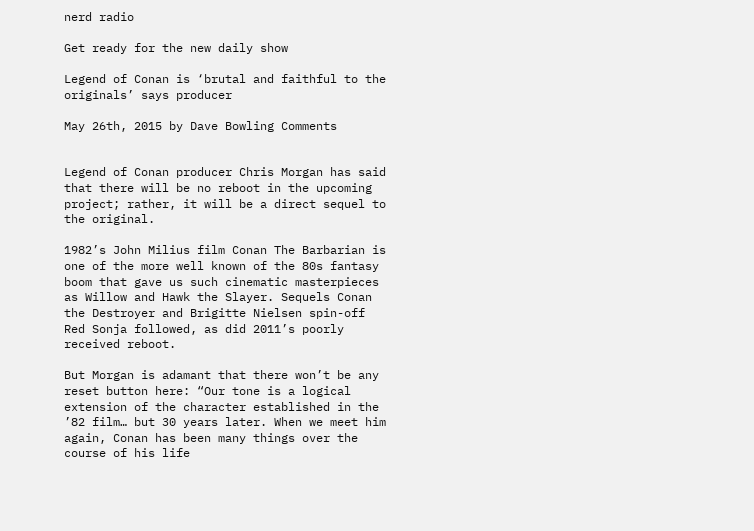nerd radio

Get ready for the new daily show

Legend of Conan is ‘brutal and faithful to the originals’ says producer

May 26th, 2015 by Dave Bowling Comments


Legend of Conan producer Chris Morgan has said that there will be no reboot in the upcoming project; rather, it will be a direct sequel to the original.

1982’s John Milius film Conan The Barbarian is one of the more well known of the 80s fantasy boom that gave us such cinematic masterpieces as Willow and Hawk the Slayer. Sequels Conan the Destroyer and Brigitte Nielsen spin-off Red Sonja followed, as did 2011’s poorly received reboot.

But Morgan is adamant that there won’t be any reset button here: “Our tone is a logical extension of the character established in the ’82 film… but 30 years later. When we meet him again, Conan has been many things over the course of his life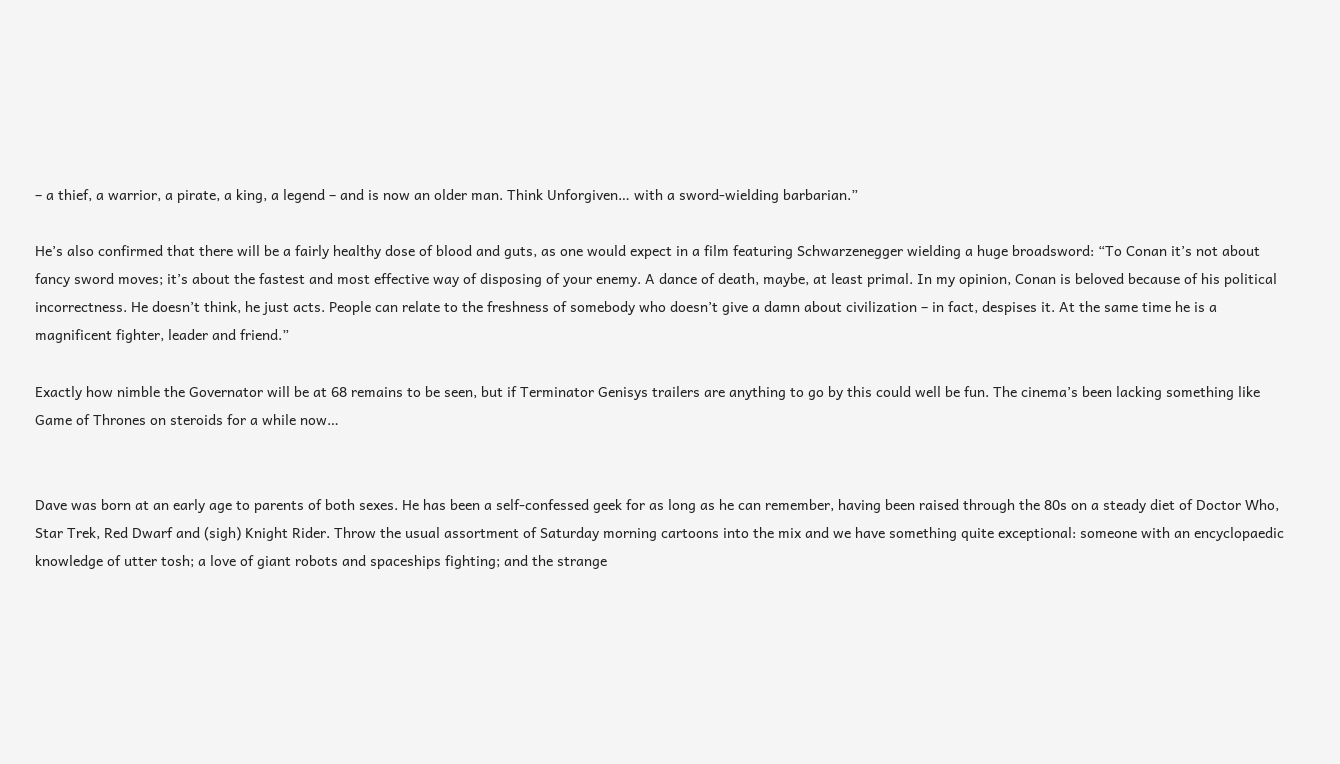– a thief, a warrior, a pirate, a king, a legend – and is now an older man. Think Unforgiven… with a sword-wielding barbarian.”

He’s also confirmed that there will be a fairly healthy dose of blood and guts, as one would expect in a film featuring Schwarzenegger wielding a huge broadsword: “To Conan it’s not about fancy sword moves; it’s about the fastest and most effective way of disposing of your enemy. A dance of death, maybe, at least primal. In my opinion, Conan is beloved because of his political incorrectness. He doesn’t think, he just acts. People can relate to the freshness of somebody who doesn’t give a damn about civilization – in fact, despises it. At the same time he is a magnificent fighter, leader and friend.”

Exactly how nimble the Governator will be at 68 remains to be seen, but if Terminator Genisys trailers are anything to go by this could well be fun. The cinema’s been lacking something like Game of Thrones on steroids for a while now…


Dave was born at an early age to parents of both sexes. He has been a self-confessed geek for as long as he can remember, having been raised through the 80s on a steady diet of Doctor Who, Star Trek, Red Dwarf and (sigh) Knight Rider. Throw the usual assortment of Saturday morning cartoons into the mix and we have something quite exceptional: someone with an encyclopaedic knowledge of utter tosh; a love of giant robots and spaceships fighting; and the strange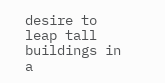desire to leap tall buildings in a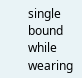single bound while wearing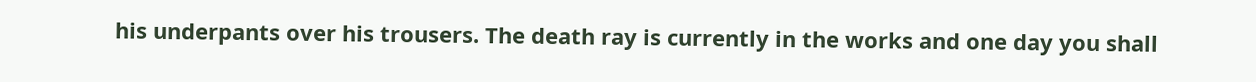his underpants over his trousers. The death ray is currently in the works and one day you shall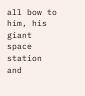all bow to him, his giant space station and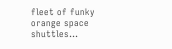fleet of funky orange space shuttles...